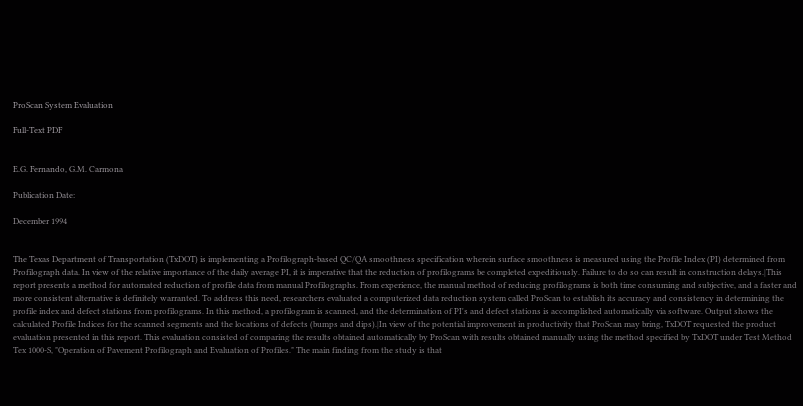ProScan System Evaluation

Full-Text PDF


E.G. Fernando, G.M. Carmona

Publication Date:

December 1994


The Texas Department of Transportation (TxDOT) is implementing a Profilograph-based QC/QA smoothness specification wherein surface smoothness is measured using the Profile Index (PI) determined from Profilograph data. In view of the relative importance of the daily average PI, it is imperative that the reduction of profilograms be completed expeditiously. Failure to do so can result in construction delays.|This report presents a method for automated reduction of profile data from manual Profilographs. From experience, the manual method of reducing profilograms is both time consuming and subjective, and a faster and more consistent alternative is definitely warranted. To address this need, researchers evaluated a computerized data reduction system called ProScan to establish its accuracy and consistency in determining the profile index and defect stations from profilograms. In this method, a profilogram is scanned, and the determination of PI's and defect stations is accomplished automatically via software. Output shows the calculated Profile Indices for the scanned segments and the locations of defects (bumps and dips).|In view of the potential improvement in productivity that ProScan may bring, TxDOT requested the product evaluation presented in this report. This evaluation consisted of comparing the results obtained automatically by ProScan with results obtained manually using the method specified by TxDOT under Test Method Tex 1000-S, "Operation of Pavement Profilograph and Evaluation of Profiles." The main finding from the study is that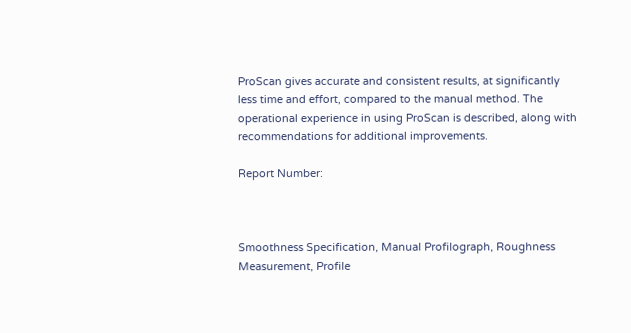ProScan gives accurate and consistent results, at significantly less time and effort, compared to the manual method. The operational experience in using ProScan is described, along with recommendations for additional improvements.

Report Number:



Smoothness Specification, Manual Profilograph, Roughness Measurement, Profile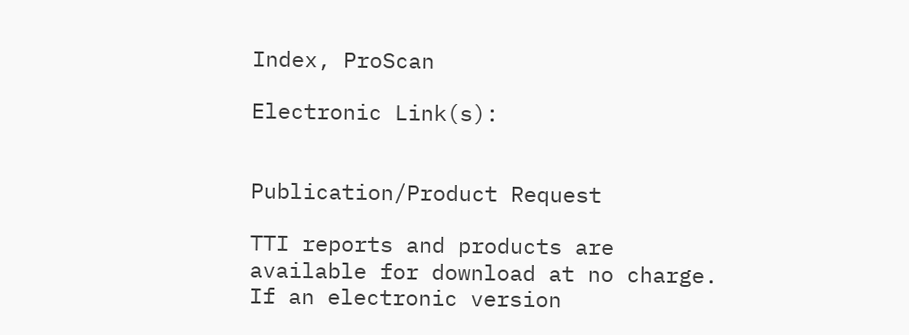Index, ProScan

Electronic Link(s):


Publication/Product Request

TTI reports and products are available for download at no charge. If an electronic version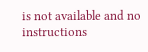is not available and no instructions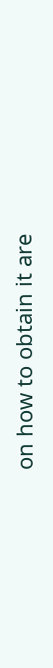on how to obtain it are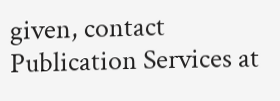given, contact Publication Services at